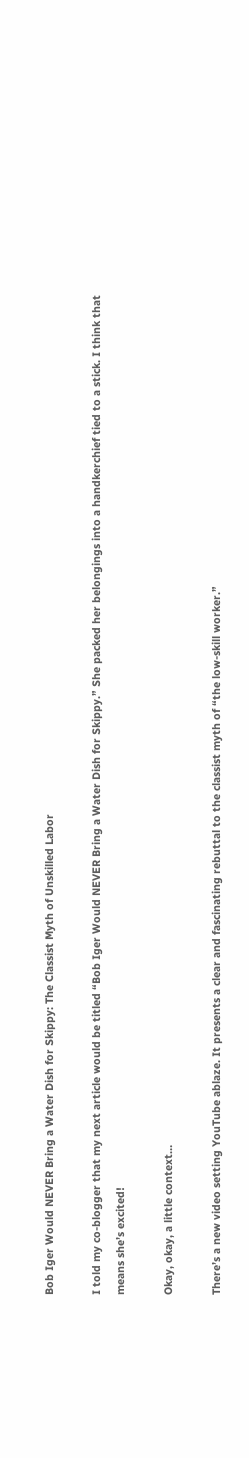Bob Iger Would NEVER Bring a Water Dish for Skippy: The Classist Myth of Unskilled Labor

I told my co-blogger that my next article would be titled “Bob Iger Would NEVER Bring a Water Dish for Skippy.” She packed her belongings into a handkerchief tied to a stick. I think that means she’s excited!

Okay, okay, a little context…

There’s a new video setting YouTube ablaze. It presents a clear and fascinating rebuttal to the classist myth of “the low-skill worker.”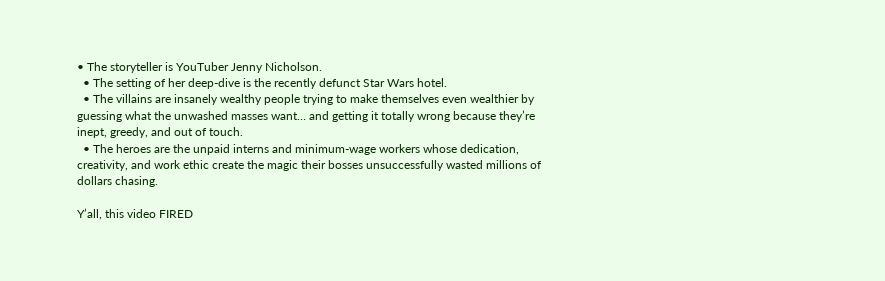• The storyteller is YouTuber Jenny Nicholson.
  • The setting of her deep-dive is the recently defunct Star Wars hotel.
  • The villains are insanely wealthy people trying to make themselves even wealthier by guessing what the unwashed masses want… and getting it totally wrong because they’re inept, greedy, and out of touch.
  • The heroes are the unpaid interns and minimum-wage workers whose dedication, creativity, and work ethic create the magic their bosses unsuccessfully wasted millions of dollars chasing.

Y’all, this video FIRED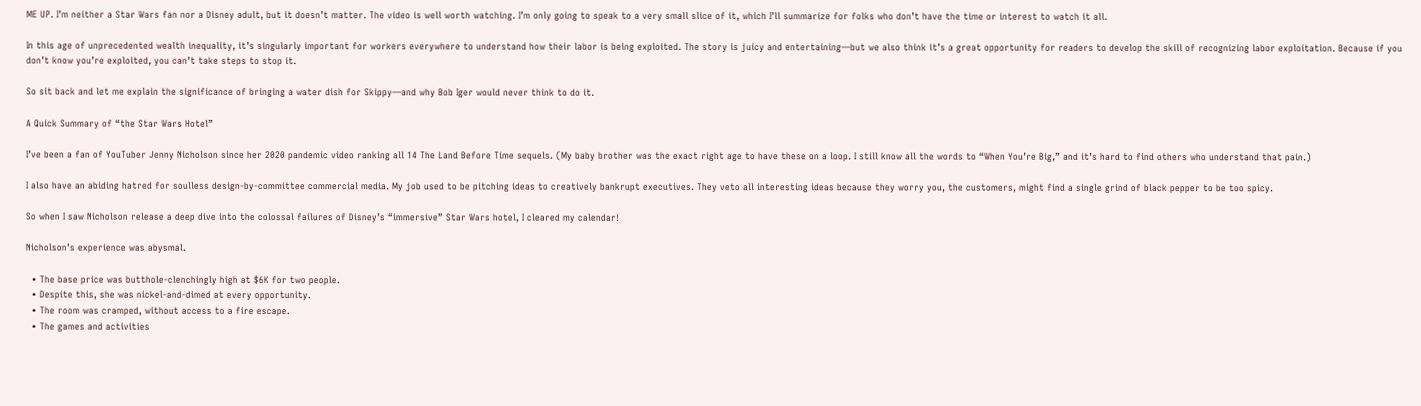ME UP. I’m neither a Star Wars fan nor a Disney adult, but it doesn’t matter. The video is well worth watching. I’m only going to speak to a very small slice of it, which I’ll summarize for folks who don’t have the time or interest to watch it all.

In this age of unprecedented wealth inequality, it’s singularly important for workers everywhere to understand how their labor is being exploited. The story is juicy and entertaining—but we also think it’s a great opportunity for readers to develop the skill of recognizing labor exploitation. Because if you don’t know you’re exploited, you can’t take steps to stop it.

So sit back and let me explain the significance of bringing a water dish for Skippy—and why Bob Iger would never think to do it.

A Quick Summary of “the Star Wars Hotel”

I’ve been a fan of YouTuber Jenny Nicholson since her 2020 pandemic video ranking all 14 The Land Before Time sequels. (My baby brother was the exact right age to have these on a loop. I still know all the words to “When You’re Big,” and it’s hard to find others who understand that pain.)

I also have an abiding hatred for soulless design-by-committee commercial media. My job used to be pitching ideas to creatively bankrupt executives. They veto all interesting ideas because they worry you, the customers, might find a single grind of black pepper to be too spicy.

So when I saw Nicholson release a deep dive into the colossal failures of Disney’s “immersive” Star Wars hotel, I cleared my calendar!

Nicholson’s experience was abysmal.

  • The base price was butthole-clenchingly high at $6K for two people.
  • Despite this, she was nickel-and-dimed at every opportunity.
  • The room was cramped, without access to a fire escape.
  • The games and activities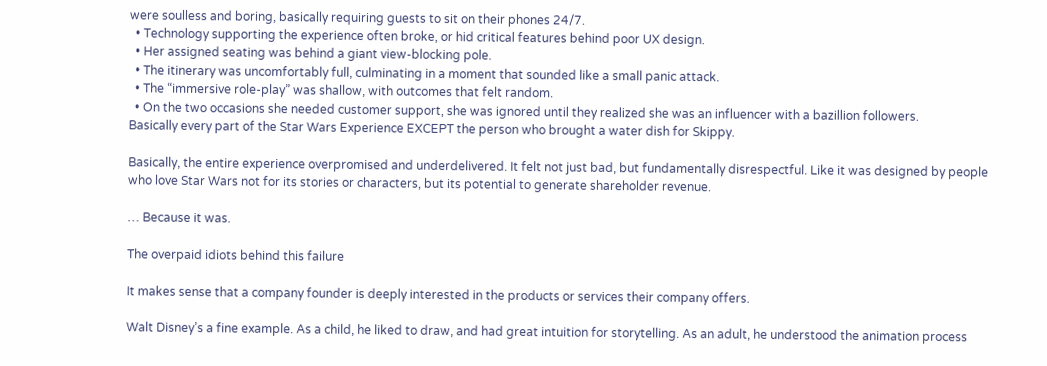were soulless and boring, basically requiring guests to sit on their phones 24/7.
  • Technology supporting the experience often broke, or hid critical features behind poor UX design.
  • Her assigned seating was behind a giant view-blocking pole.
  • The itinerary was uncomfortably full, culminating in a moment that sounded like a small panic attack.
  • The “immersive role-play” was shallow, with outcomes that felt random.
  • On the two occasions she needed customer support, she was ignored until they realized she was an influencer with a bazillion followers.
Basically every part of the Star Wars Experience EXCEPT the person who brought a water dish for Skippy.

Basically, the entire experience overpromised and underdelivered. It felt not just bad, but fundamentally disrespectful. Like it was designed by people who love Star Wars not for its stories or characters, but its potential to generate shareholder revenue.

… Because it was.

The overpaid idiots behind this failure

It makes sense that a company founder is deeply interested in the products or services their company offers.

Walt Disney’s a fine example. As a child, he liked to draw, and had great intuition for storytelling. As an adult, he understood the animation process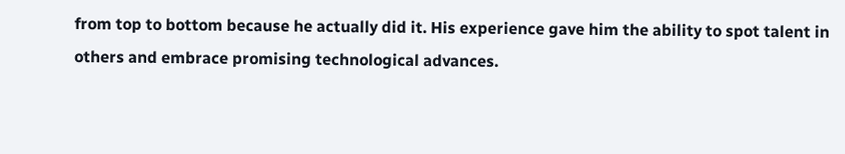from top to bottom because he actually did it. His experience gave him the ability to spot talent in others and embrace promising technological advances.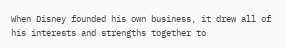When Disney founded his own business, it drew all of his interests and strengths together to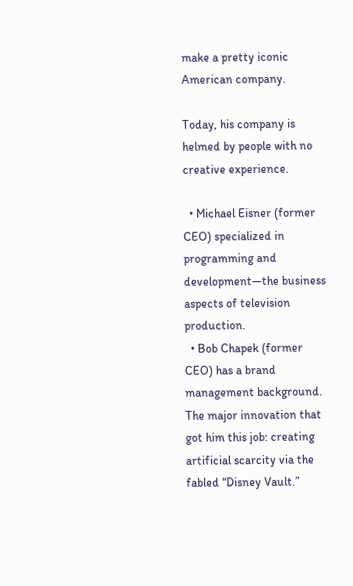make a pretty iconic American company.

Today, his company is helmed by people with no creative experience.

  • Michael Eisner (former CEO) specialized in programming and development—the business aspects of television production.
  • Bob Chapek (former CEO) has a brand management background. The major innovation that got him this job: creating artificial scarcity via the fabled “Disney Vault.”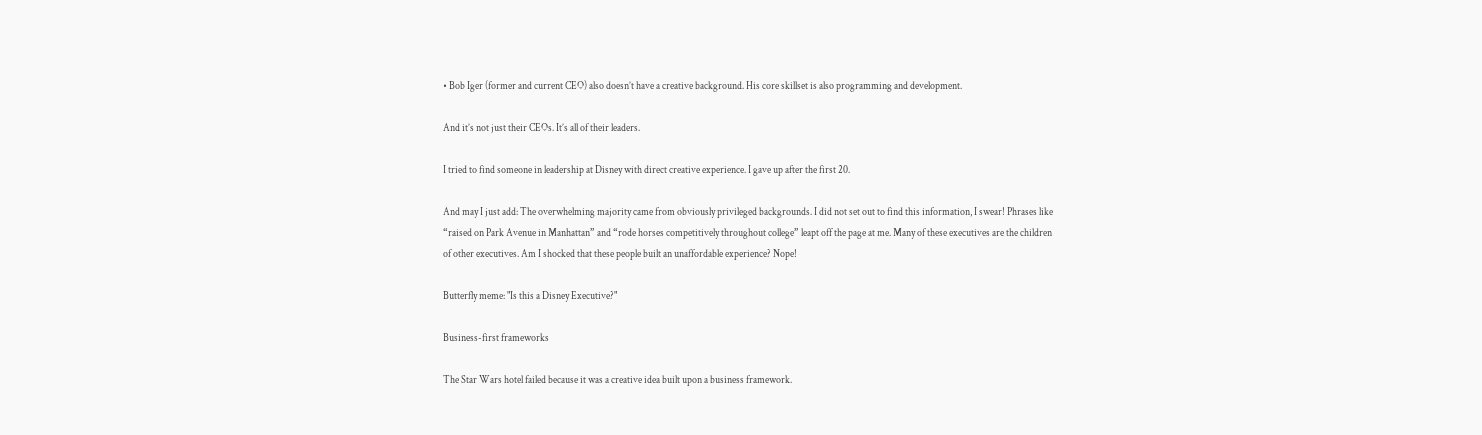• Bob Iger (former and current CEO) also doesn’t have a creative background. His core skillset is also programming and development.

And it’s not just their CEOs. It’s all of their leaders.

I tried to find someone in leadership at Disney with direct creative experience. I gave up after the first 20.

And may I just add: The overwhelming majority came from obviously privileged backgrounds. I did not set out to find this information, I swear! Phrases like “raised on Park Avenue in Manhattan” and “rode horses competitively throughout college” leapt off the page at me. Many of these executives are the children of other executives. Am I shocked that these people built an unaffordable experience? Nope!

Butterfly meme: "Is this a Disney Executive?"

Business-first frameworks

The Star Wars hotel failed because it was a creative idea built upon a business framework.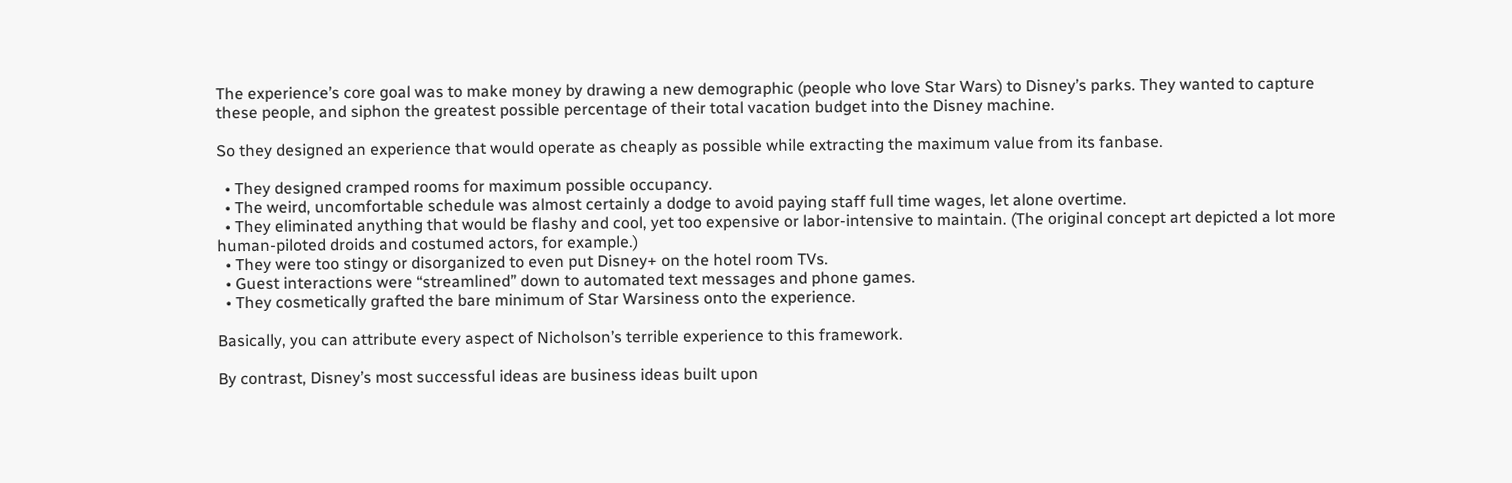The experience’s core goal was to make money by drawing a new demographic (people who love Star Wars) to Disney’s parks. They wanted to capture these people, and siphon the greatest possible percentage of their total vacation budget into the Disney machine.

So they designed an experience that would operate as cheaply as possible while extracting the maximum value from its fanbase.

  • They designed cramped rooms for maximum possible occupancy.
  • The weird, uncomfortable schedule was almost certainly a dodge to avoid paying staff full time wages, let alone overtime.
  • They eliminated anything that would be flashy and cool, yet too expensive or labor-intensive to maintain. (The original concept art depicted a lot more human-piloted droids and costumed actors, for example.)
  • They were too stingy or disorganized to even put Disney+ on the hotel room TVs.
  • Guest interactions were “streamlined” down to automated text messages and phone games.
  • They cosmetically grafted the bare minimum of Star Warsiness onto the experience.

Basically, you can attribute every aspect of Nicholson’s terrible experience to this framework.

By contrast, Disney’s most successful ideas are business ideas built upon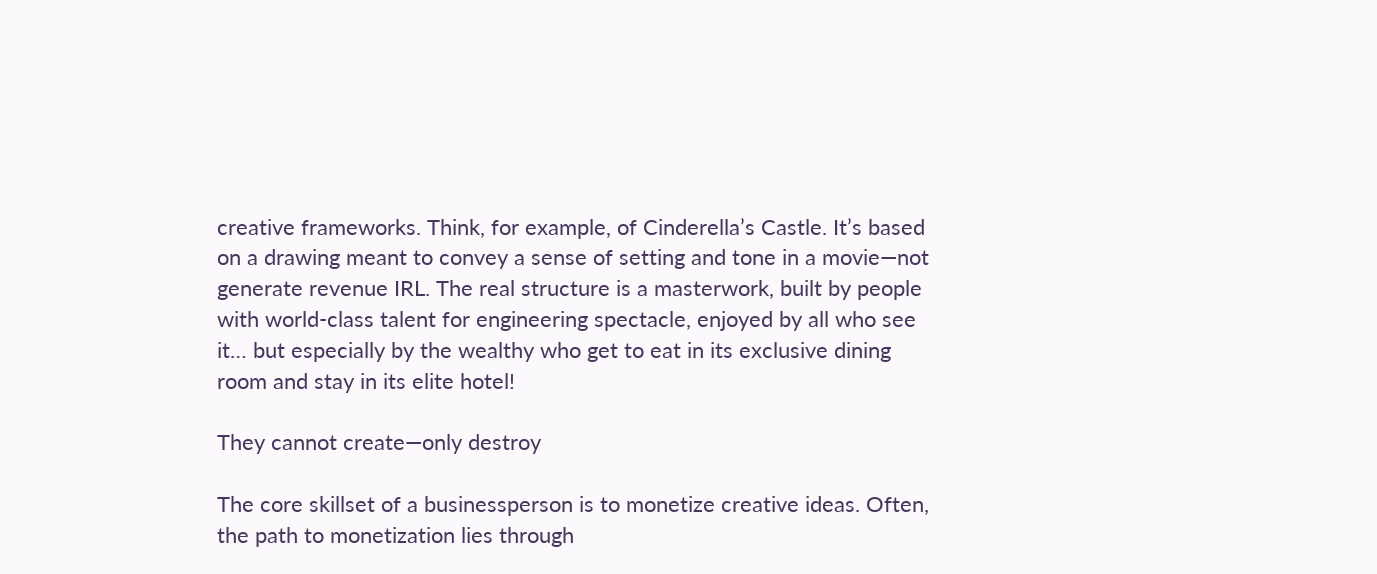creative frameworks. Think, for example, of Cinderella’s Castle. It’s based on a drawing meant to convey a sense of setting and tone in a movie—not generate revenue IRL. The real structure is a masterwork, built by people with world-class talent for engineering spectacle, enjoyed by all who see it… but especially by the wealthy who get to eat in its exclusive dining room and stay in its elite hotel!

They cannot create—only destroy

The core skillset of a businessperson is to monetize creative ideas. Often, the path to monetization lies through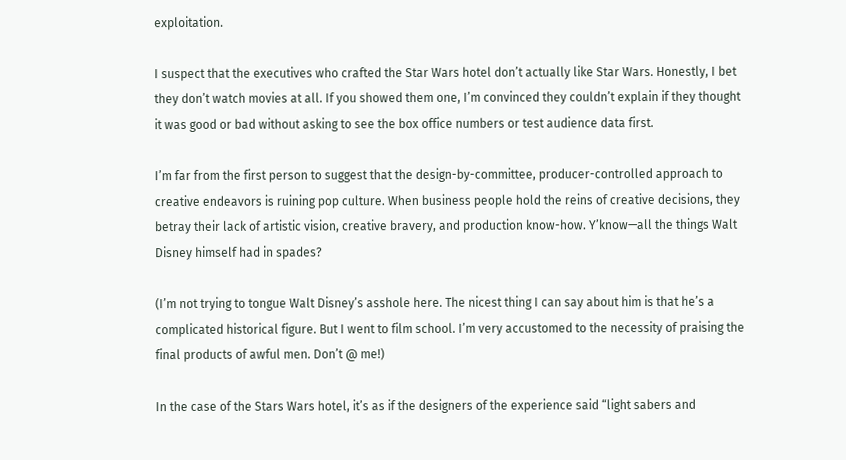exploitation.

I suspect that the executives who crafted the Star Wars hotel don’t actually like Star Wars. Honestly, I bet they don’t watch movies at all. If you showed them one, I’m convinced they couldn’t explain if they thought it was good or bad without asking to see the box office numbers or test audience data first.

I’m far from the first person to suggest that the design-by-committee, producer-controlled approach to creative endeavors is ruining pop culture. When business people hold the reins of creative decisions, they betray their lack of artistic vision, creative bravery, and production know-how. Y’know—all the things Walt Disney himself had in spades?

(I’m not trying to tongue Walt Disney’s asshole here. The nicest thing I can say about him is that he’s a complicated historical figure. But I went to film school. I’m very accustomed to the necessity of praising the final products of awful men. Don’t @ me!)

In the case of the Stars Wars hotel, it’s as if the designers of the experience said “light sabers and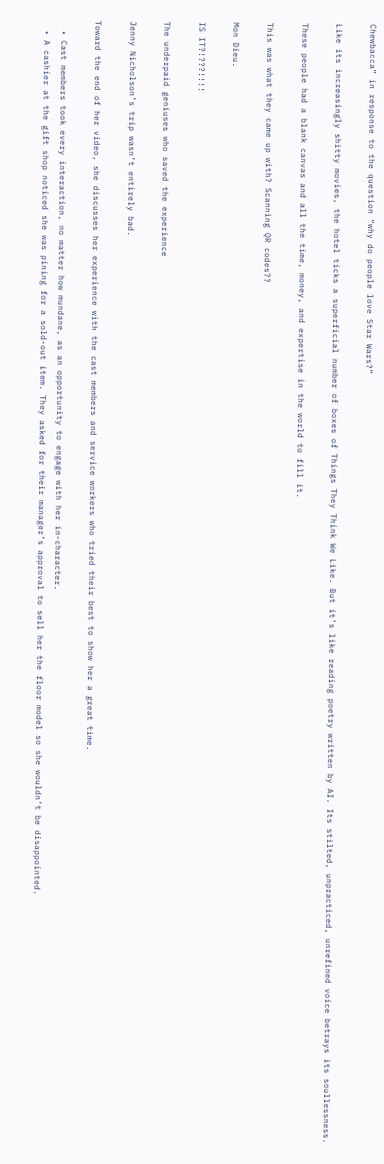Chewbacca” in response to the question “why do people love Star Wars?”

Like its increasingly shitty movies, the hotel ticks a superficial number of boxes of Things They Think We Like. But it’s like reading poetry written by AI. Its stilted, unpracticed, unrefined voice betrays its soullessness.

These people had a blank canvas and all the time, money, and expertise in the world to fill it.

This was what they came up with? Scanning QR codes??

Mon Dieu.

IS IT?!???!!!!

The underpaid geniuses who saved the experience

Jenny Nicholson’s trip wasn’t entirely bad.

Toward the end of her video, she discusses her experience with the cast members and service workers who tried their best to show her a great time.

  • Cast members took every interaction, no matter how mundane, as an opportunity to engage with her in-character.
  • A cashier at the gift shop noticed she was pining for a sold-out item. They asked for their manager’s approval to sell her the floor model so she wouldn’t be disappointed.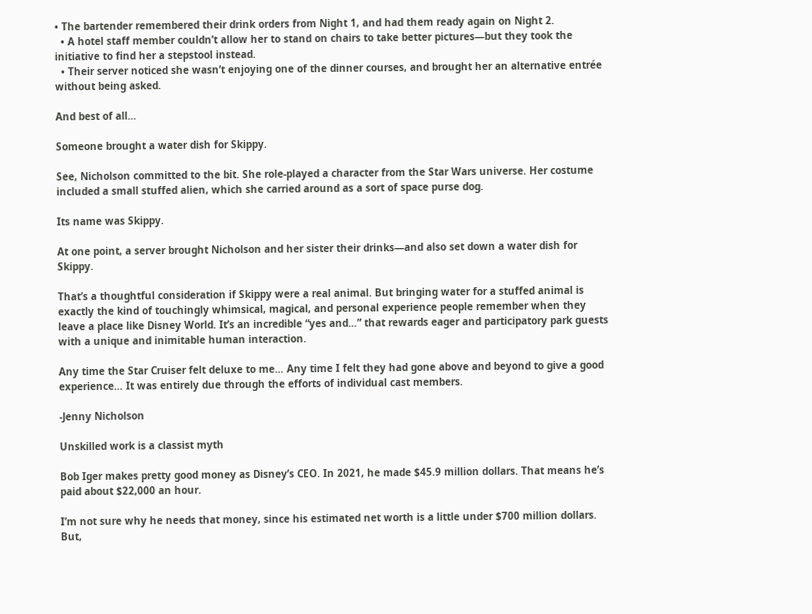• The bartender remembered their drink orders from Night 1, and had them ready again on Night 2.
  • A hotel staff member couldn’t allow her to stand on chairs to take better pictures—but they took the initiative to find her a stepstool instead.
  • Their server noticed she wasn’t enjoying one of the dinner courses, and brought her an alternative entrée without being asked.

And best of all…

Someone brought a water dish for Skippy.

See, Nicholson committed to the bit. She role-played a character from the Star Wars universe. Her costume included a small stuffed alien, which she carried around as a sort of space purse dog.

Its name was Skippy.

At one point, a server brought Nicholson and her sister their drinks—and also set down a water dish for Skippy.

That’s a thoughtful consideration if Skippy were a real animal. But bringing water for a stuffed animal is exactly the kind of touchingly whimsical, magical, and personal experience people remember when they leave a place like Disney World. It’s an incredible “yes and…” that rewards eager and participatory park guests with a unique and inimitable human interaction.

Any time the Star Cruiser felt deluxe to me… Any time I felt they had gone above and beyond to give a good experience… It was entirely due through the efforts of individual cast members.

-Jenny Nicholson

Unskilled work is a classist myth

Bob Iger makes pretty good money as Disney’s CEO. In 2021, he made $45.9 million dollars. That means he’s paid about $22,000 an hour.

I’m not sure why he needs that money, since his estimated net worth is a little under $700 million dollars. But,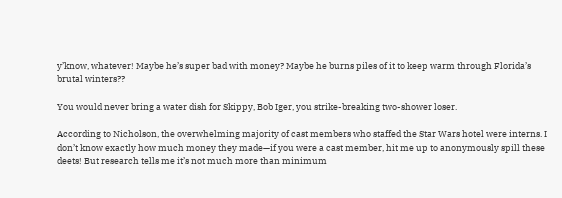y’know, whatever! Maybe he’s super bad with money? Maybe he burns piles of it to keep warm through Florida’s brutal winters??

You would never bring a water dish for Skippy, Bob Iger, you strike-breaking two-shower loser.

According to Nicholson, the overwhelming majority of cast members who staffed the Star Wars hotel were interns. I don’t know exactly how much money they made—if you were a cast member, hit me up to anonymously spill these deets! But research tells me it’s not much more than minimum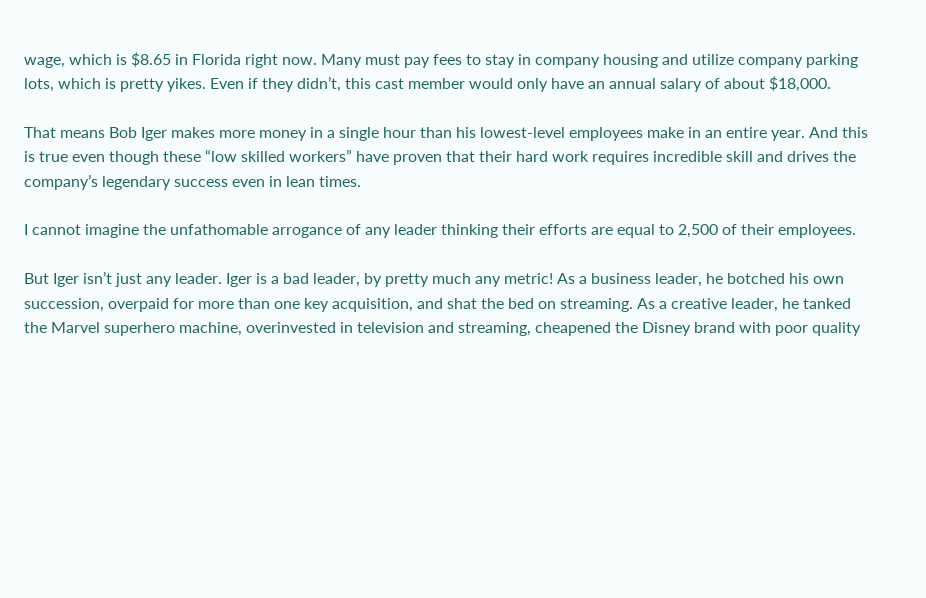wage, which is $8.65 in Florida right now. Many must pay fees to stay in company housing and utilize company parking lots, which is pretty yikes. Even if they didn’t, this cast member would only have an annual salary of about $18,000.

That means Bob Iger makes more money in a single hour than his lowest-level employees make in an entire year. And this is true even though these “low skilled workers” have proven that their hard work requires incredible skill and drives the company’s legendary success even in lean times.

I cannot imagine the unfathomable arrogance of any leader thinking their efforts are equal to 2,500 of their employees.

But Iger isn’t just any leader. Iger is a bad leader, by pretty much any metric! As a business leader, he botched his own succession, overpaid for more than one key acquisition, and shat the bed on streaming. As a creative leader, he tanked the Marvel superhero machine, overinvested in television and streaming, cheapened the Disney brand with poor quality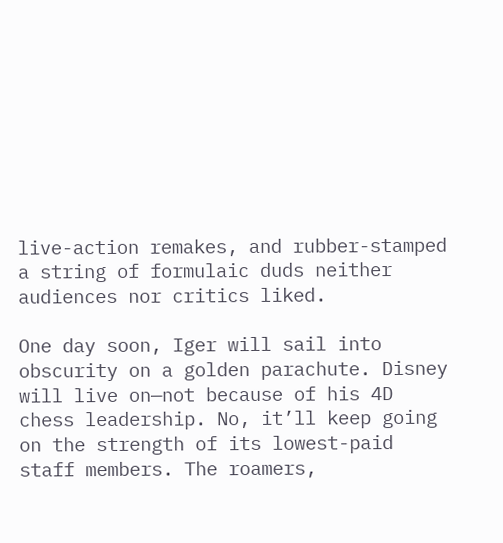live-action remakes, and rubber-stamped a string of formulaic duds neither audiences nor critics liked.

One day soon, Iger will sail into obscurity on a golden parachute. Disney will live on—not because of his 4D chess leadership. No, it’ll keep going on the strength of its lowest-paid staff members. The roamers,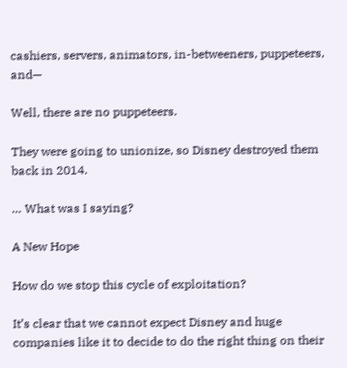cashiers, servers, animators, in-betweeners, puppeteers, and—

Well, there are no puppeteers.

They were going to unionize, so Disney destroyed them back in 2014.

… What was I saying?

A New Hope

How do we stop this cycle of exploitation?

It’s clear that we cannot expect Disney and huge companies like it to decide to do the right thing on their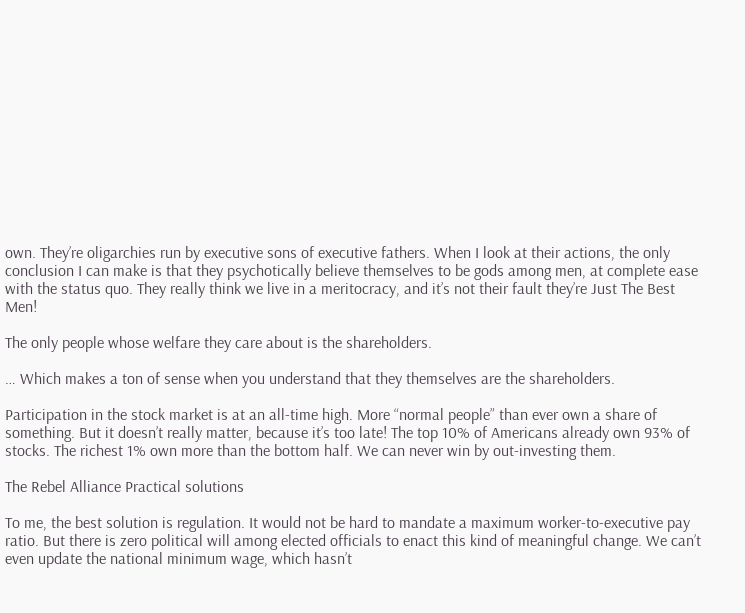own. They’re oligarchies run by executive sons of executive fathers. When I look at their actions, the only conclusion I can make is that they psychotically believe themselves to be gods among men, at complete ease with the status quo. They really think we live in a meritocracy, and it’s not their fault they’re Just The Best Men!

The only people whose welfare they care about is the shareholders.

… Which makes a ton of sense when you understand that they themselves are the shareholders.

Participation in the stock market is at an all-time high. More “normal people” than ever own a share of something. But it doesn’t really matter, because it’s too late! The top 10% of Americans already own 93% of stocks. The richest 1% own more than the bottom half. We can never win by out-investing them.

The Rebel Alliance Practical solutions

To me, the best solution is regulation. It would not be hard to mandate a maximum worker-to-executive pay ratio. But there is zero political will among elected officials to enact this kind of meaningful change. We can’t even update the national minimum wage, which hasn’t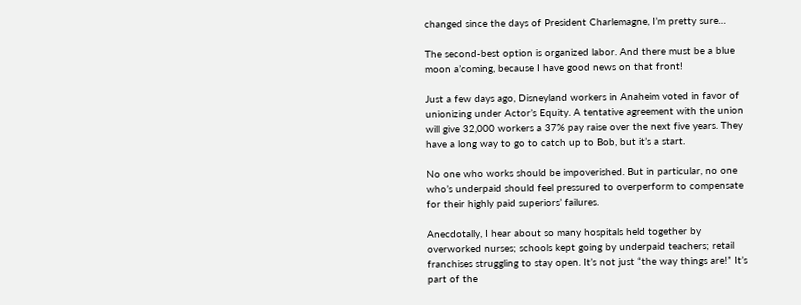changed since the days of President Charlemagne, I’m pretty sure…

The second-best option is organized labor. And there must be a blue moon a’coming, because I have good news on that front!

Just a few days ago, Disneyland workers in Anaheim voted in favor of unionizing under Actor’s Equity. A tentative agreement with the union will give 32,000 workers a 37% pay raise over the next five years. They have a long way to go to catch up to Bob, but it’s a start.

No one who works should be impoverished. But in particular, no one who’s underpaid should feel pressured to overperform to compensate for their highly paid superiors’ failures.

Anecdotally, I hear about so many hospitals held together by overworked nurses; schools kept going by underpaid teachers; retail franchises struggling to stay open. It’s not just “the way things are!” It’s part of the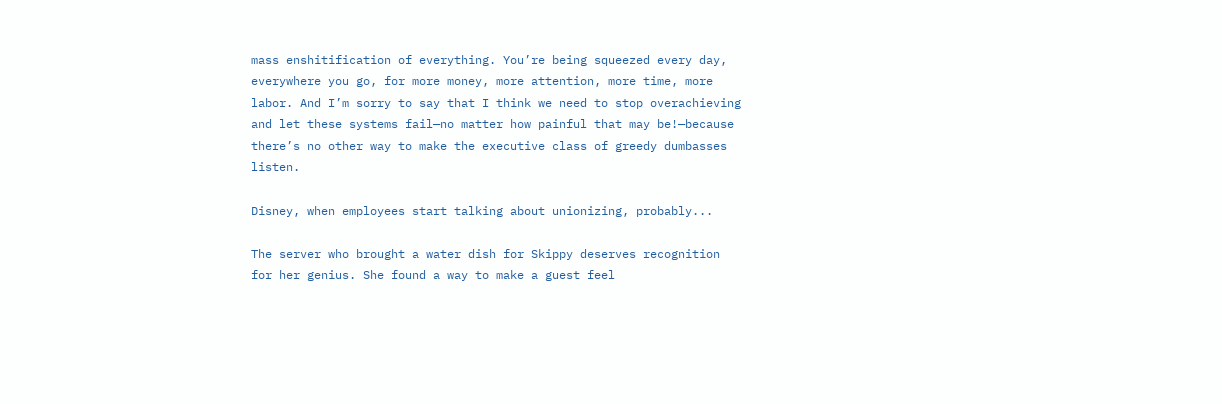mass enshitification of everything. You’re being squeezed every day, everywhere you go, for more money, more attention, more time, more labor. And I’m sorry to say that I think we need to stop overachieving and let these systems fail—no matter how painful that may be!—because there’s no other way to make the executive class of greedy dumbasses listen.

Disney, when employees start talking about unionizing, probably...

The server who brought a water dish for Skippy deserves recognition for her genius. She found a way to make a guest feel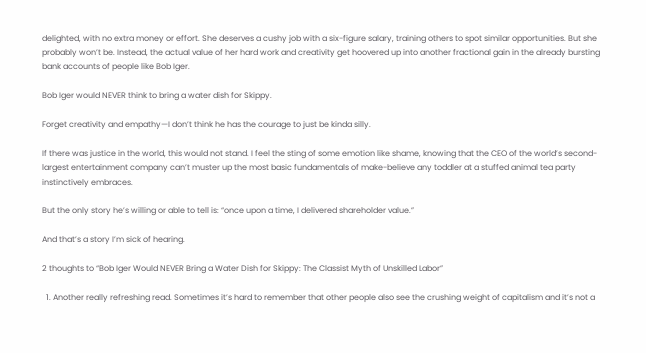delighted, with no extra money or effort. She deserves a cushy job with a six-figure salary, training others to spot similar opportunities. But she probably won’t be. Instead, the actual value of her hard work and creativity get hoovered up into another fractional gain in the already bursting bank accounts of people like Bob Iger.

Bob Iger would NEVER think to bring a water dish for Skippy.

Forget creativity and empathy—I don’t think he has the courage to just be kinda silly.

If there was justice in the world, this would not stand. I feel the sting of some emotion like shame, knowing that the CEO of the world’s second-largest entertainment company can’t muster up the most basic fundamentals of make-believe any toddler at a stuffed animal tea party instinctively embraces.

But the only story he’s willing or able to tell is: “once upon a time, I delivered shareholder value.”

And that’s a story I’m sick of hearing.

2 thoughts to “Bob Iger Would NEVER Bring a Water Dish for Skippy: The Classist Myth of Unskilled Labor”

  1. Another really refreshing read. Sometimes it’s hard to remember that other people also see the crushing weight of capitalism and it’s not a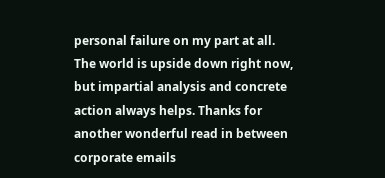personal failure on my part at all. The world is upside down right now, but impartial analysis and concrete action always helps. Thanks for another wonderful read in between corporate emails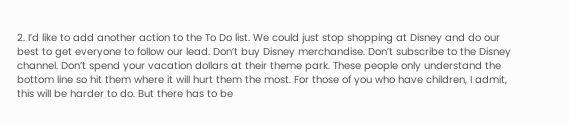2. I’d like to add another action to the To Do list. We could just stop shopping at Disney and do our best to get everyone to follow our lead. Don’t buy Disney merchandise. Don’t subscribe to the Disney channel. Don’t spend your vacation dollars at their theme park. These people only understand the bottom line so hit them where it will hurt them the most. For those of you who have children, I admit, this will be harder to do. But there has to be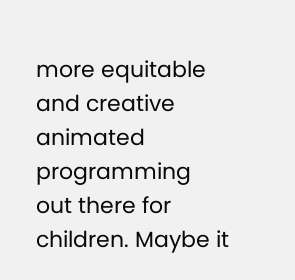more equitable and creative animated programming out there for children. Maybe it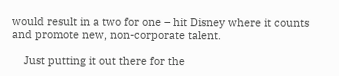would result in a two for one – hit Disney where it counts and promote new, non-corporate talent.

    Just putting it out there for the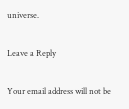universe.

Leave a Reply

Your email address will not be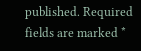published. Required fields are marked *